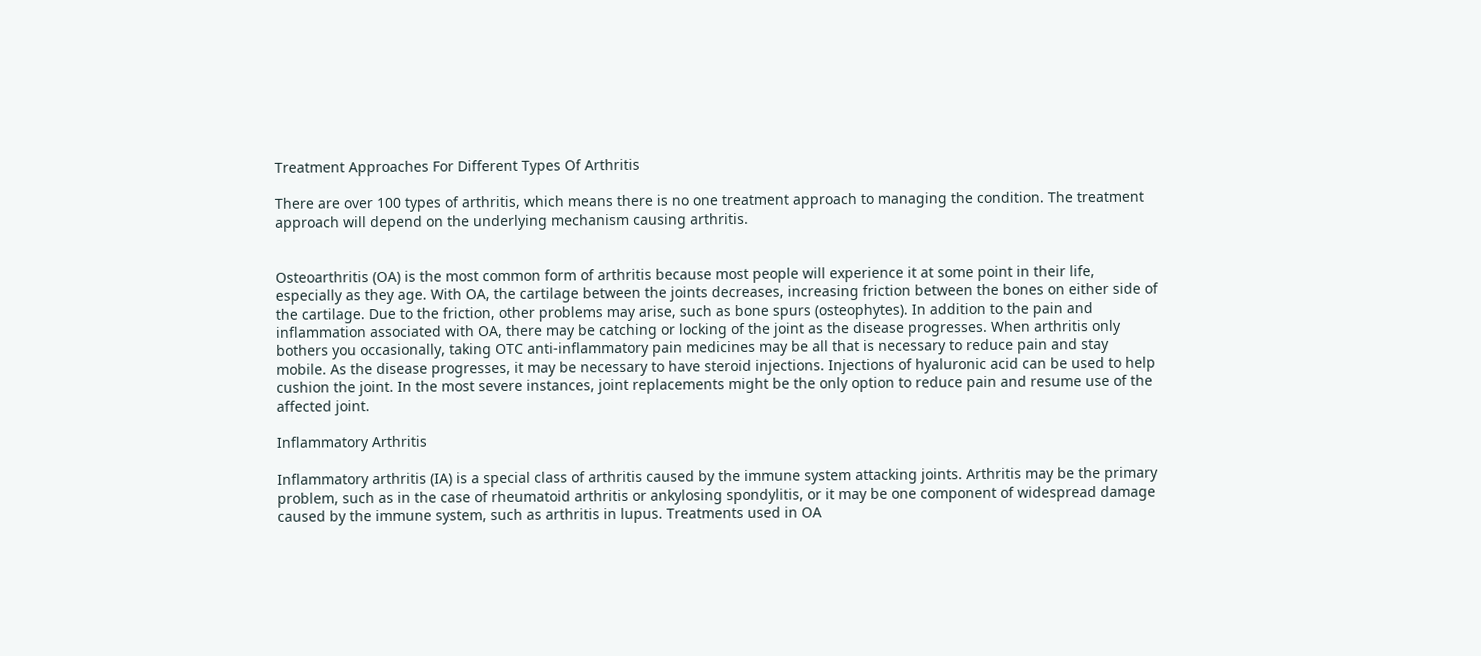Treatment Approaches For Different Types Of Arthritis

There are over 100 types of arthritis, which means there is no one treatment approach to managing the condition. The treatment approach will depend on the underlying mechanism causing arthritis.


Osteoarthritis (OA) is the most common form of arthritis because most people will experience it at some point in their life, especially as they age. With OA, the cartilage between the joints decreases, increasing friction between the bones on either side of the cartilage. Due to the friction, other problems may arise, such as bone spurs (osteophytes). In addition to the pain and inflammation associated with OA, there may be catching or locking of the joint as the disease progresses. When arthritis only bothers you occasionally, taking OTC anti-inflammatory pain medicines may be all that is necessary to reduce pain and stay mobile. As the disease progresses, it may be necessary to have steroid injections. Injections of hyaluronic acid can be used to help cushion the joint. In the most severe instances, joint replacements might be the only option to reduce pain and resume use of the affected joint.

Inflammatory Arthritis

Inflammatory arthritis (IA) is a special class of arthritis caused by the immune system attacking joints. Arthritis may be the primary problem, such as in the case of rheumatoid arthritis or ankylosing spondylitis, or it may be one component of widespread damage caused by the immune system, such as arthritis in lupus. Treatments used in OA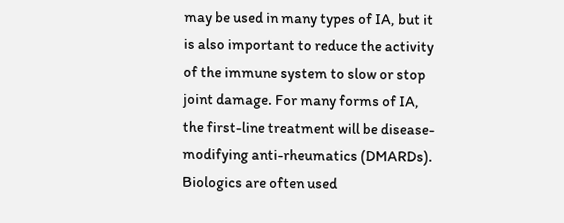may be used in many types of IA, but it is also important to reduce the activity of the immune system to slow or stop joint damage. For many forms of IA, the first-line treatment will be disease-modifying anti-rheumatics (DMARDs). Biologics are often used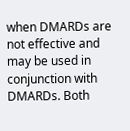when DMARDs are not effective and may be used in conjunction with DMARDs. Both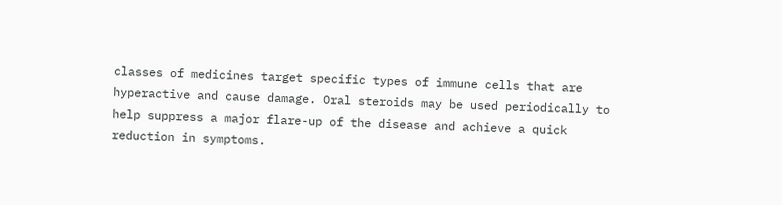classes of medicines target specific types of immune cells that are hyperactive and cause damage. Oral steroids may be used periodically to help suppress a major flare-up of the disease and achieve a quick reduction in symptoms.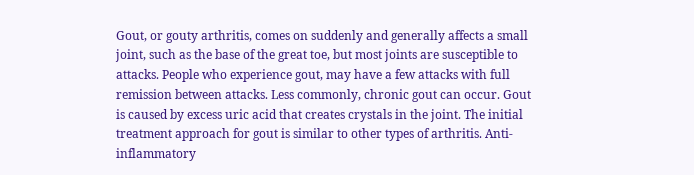Gout, or gouty arthritis, comes on suddenly and generally affects a small joint, such as the base of the great toe, but most joints are susceptible to attacks. People who experience gout, may have a few attacks with full remission between attacks. Less commonly, chronic gout can occur. Gout is caused by excess uric acid that creates crystals in the joint. The initial treatment approach for gout is similar to other types of arthritis. Anti-inflammatory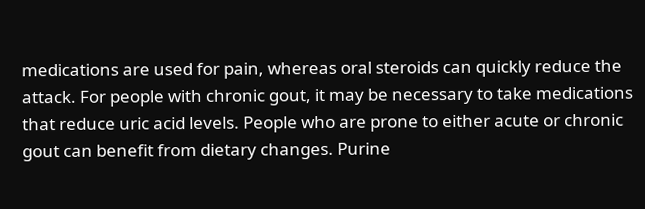medications are used for pain, whereas oral steroids can quickly reduce the attack. For people with chronic gout, it may be necessary to take medications that reduce uric acid levels. People who are prone to either acute or chronic gout can benefit from dietary changes. Purine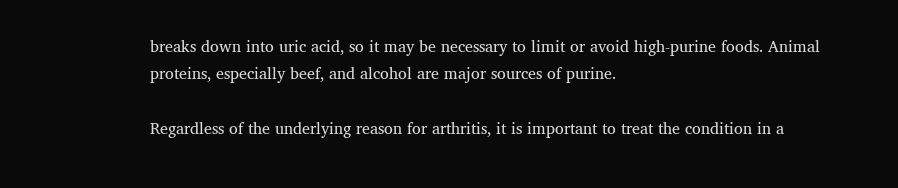breaks down into uric acid, so it may be necessary to limit or avoid high-purine foods. Animal proteins, especially beef, and alcohol are major sources of purine.

Regardless of the underlying reason for arthritis, it is important to treat the condition in a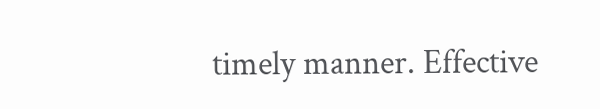timely manner. Effective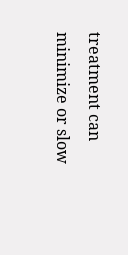treatment can minimize or slow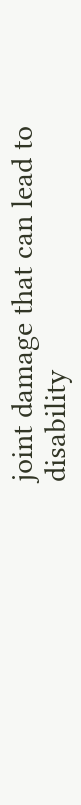joint damage that can lead to disability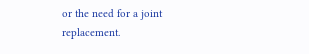or the need for a joint replacement.